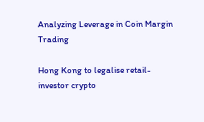Analyzing Leverage in Coin Margin Trading

Hong Kong to legalise retail-investor crypto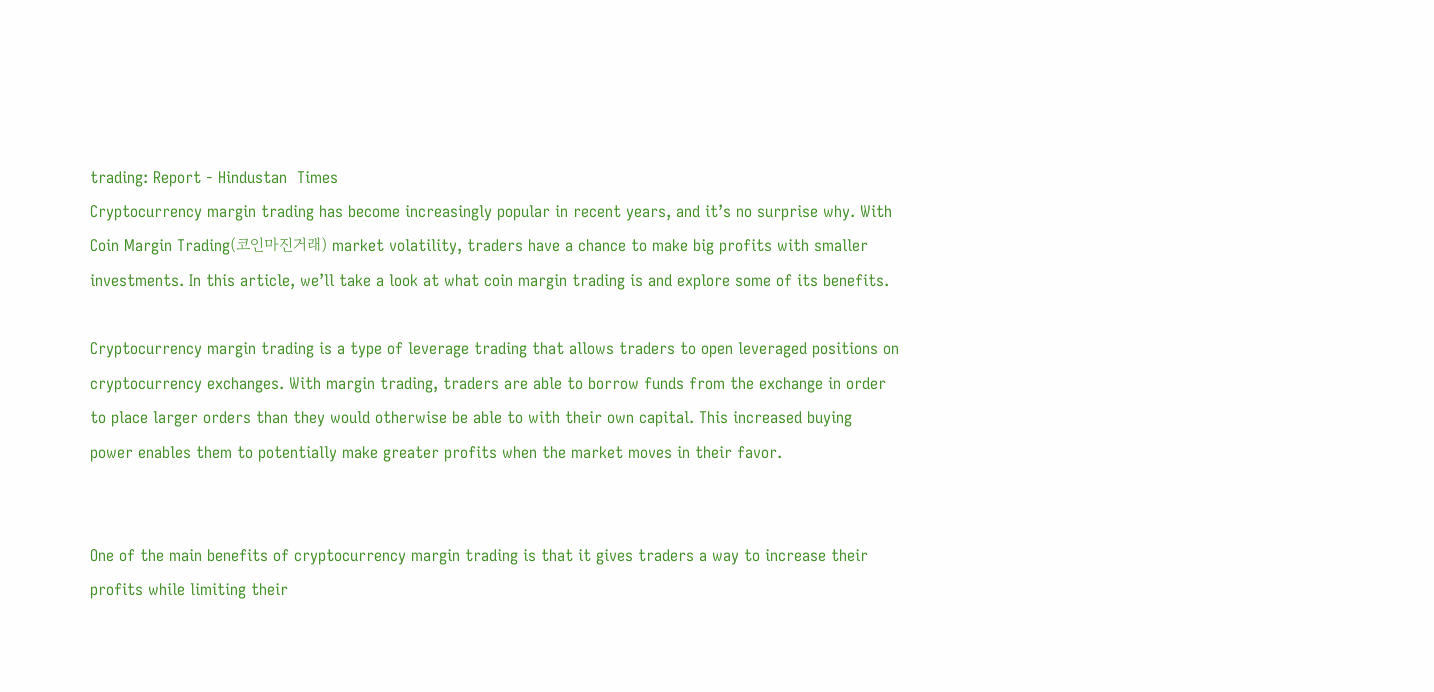trading: Report - Hindustan  Times
Cryptocurrency margin trading has become increasingly popular in recent years, and it’s no surprise why. With
Coin Margin Trading(코인마진거래) market volatility, traders have a chance to make big profits with smaller investments. In this article, we’ll take a look at what coin margin trading is and explore some of its benefits.

Cryptocurrency margin trading is a type of leverage trading that allows traders to open leveraged positions on cryptocurrency exchanges. With margin trading, traders are able to borrow funds from the exchange in order to place larger orders than they would otherwise be able to with their own capital. This increased buying power enables them to potentially make greater profits when the market moves in their favor.


One of the main benefits of cryptocurrency margin trading is that it gives traders a way to increase their profits while limiting their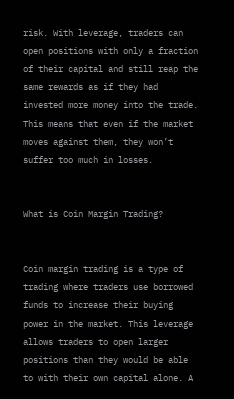risk. With leverage, traders can open positions with only a fraction of their capital and still reap the same rewards as if they had invested more money into the trade. This means that even if the market moves against them, they won’t suffer too much in losses.


What is Coin Margin Trading?


Coin margin trading is a type of trading where traders use borrowed funds to increase their buying power in the market. This leverage allows traders to open larger positions than they would be able to with their own capital alone. A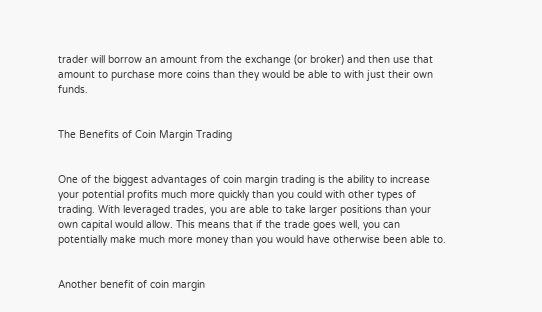trader will borrow an amount from the exchange (or broker) and then use that amount to purchase more coins than they would be able to with just their own funds.


The Benefits of Coin Margin Trading


One of the biggest advantages of coin margin trading is the ability to increase your potential profits much more quickly than you could with other types of trading. With leveraged trades, you are able to take larger positions than your own capital would allow. This means that if the trade goes well, you can potentially make much more money than you would have otherwise been able to.


Another benefit of coin margin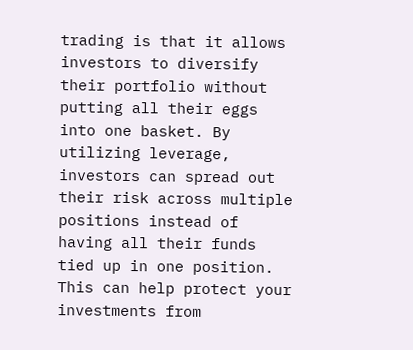trading is that it allows investors to diversify their portfolio without putting all their eggs into one basket. By utilizing leverage, investors can spread out their risk across multiple positions instead of having all their funds tied up in one position. This can help protect your investments from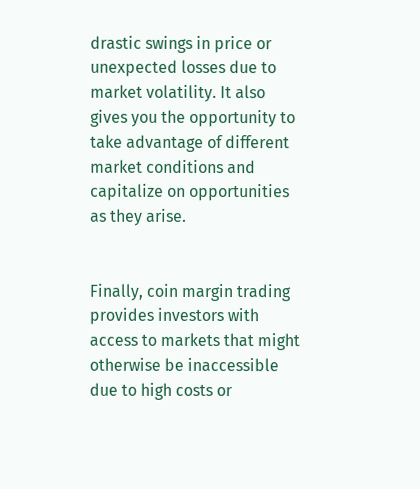drastic swings in price or unexpected losses due to market volatility. It also gives you the opportunity to take advantage of different market conditions and capitalize on opportunities as they arise.


Finally, coin margin trading provides investors with access to markets that might otherwise be inaccessible due to high costs or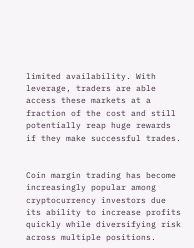limited availability. With leverage, traders are able access these markets at a fraction of the cost and still potentially reap huge rewards if they make successful trades.


Coin margin trading has become increasingly popular among cryptocurrency investors due its ability to increase profits quickly while diversifying risk across multiple positions.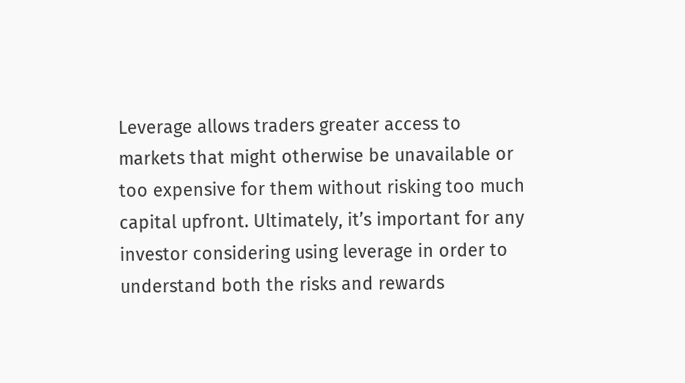Leverage allows traders greater access to markets that might otherwise be unavailable or too expensive for them without risking too much capital upfront. Ultimately, it’s important for any investor considering using leverage in order to understand both the risks and rewards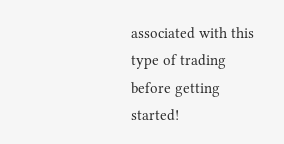associated with this type of trading before getting started!